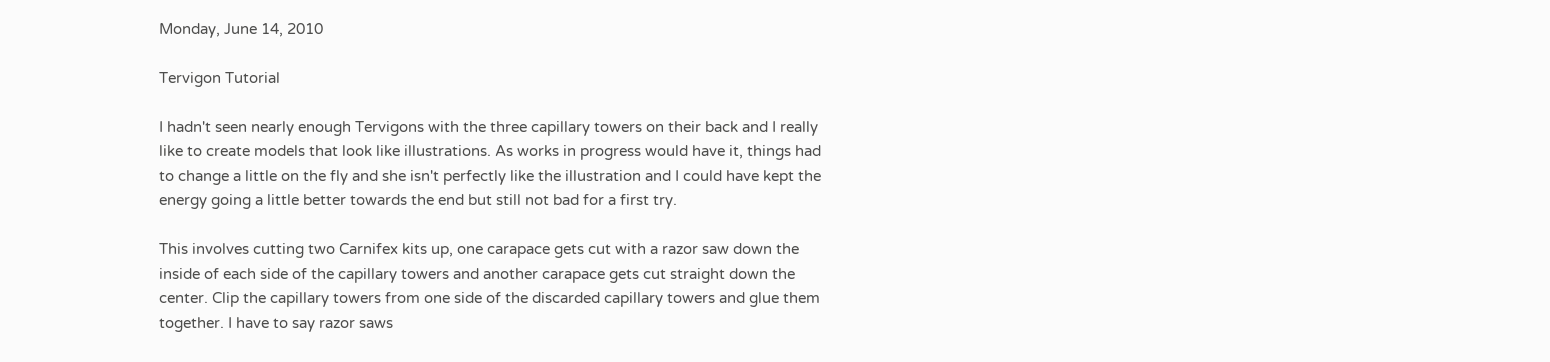Monday, June 14, 2010

Tervigon Tutorial

I hadn't seen nearly enough Tervigons with the three capillary towers on their back and I really like to create models that look like illustrations. As works in progress would have it, things had to change a little on the fly and she isn't perfectly like the illustration and I could have kept the energy going a little better towards the end but still not bad for a first try.

This involves cutting two Carnifex kits up, one carapace gets cut with a razor saw down the inside of each side of the capillary towers and another carapace gets cut straight down the center. Clip the capillary towers from one side of the discarded capillary towers and glue them together. I have to say razor saws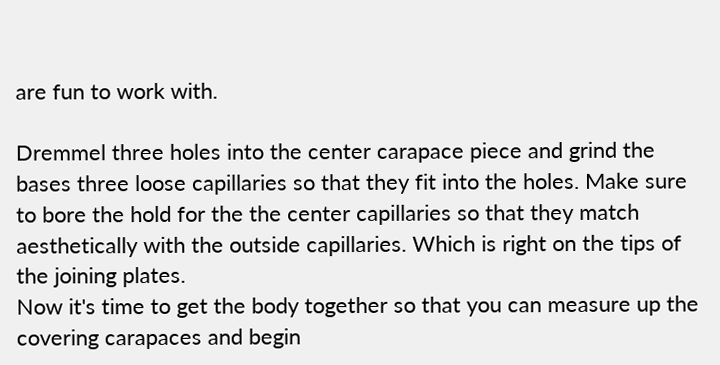are fun to work with.

Dremmel three holes into the center carapace piece and grind the bases three loose capillaries so that they fit into the holes. Make sure to bore the hold for the the center capillaries so that they match aesthetically with the outside capillaries. Which is right on the tips of the joining plates.
Now it's time to get the body together so that you can measure up the covering carapaces and begin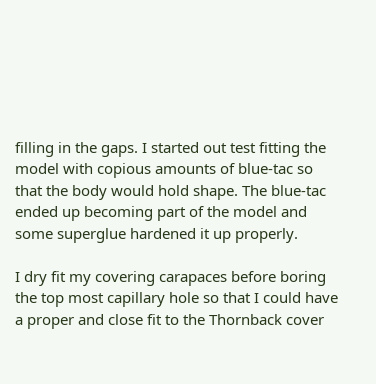filling in the gaps. I started out test fitting the model with copious amounts of blue-tac so that the body would hold shape. The blue-tac ended up becoming part of the model and some superglue hardened it up properly.

I dry fit my covering carapaces before boring the top most capillary hole so that I could have a proper and close fit to the Thornback cover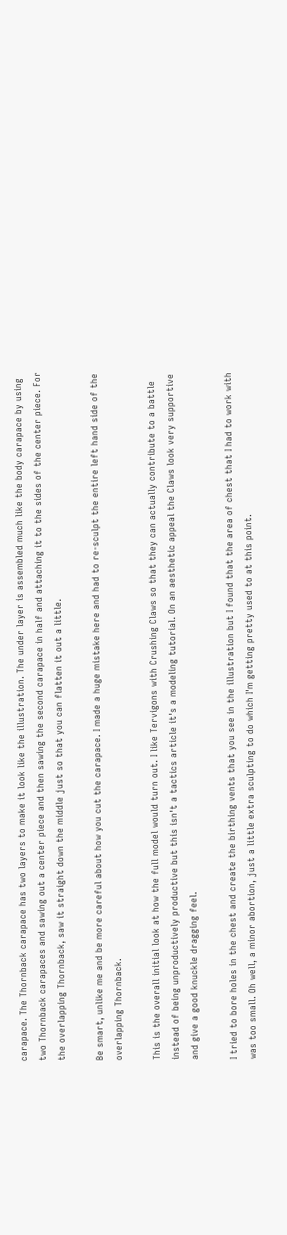carapace. The Thornback carapace has two layers to make it look like the illustration. The under layer is assembled much like the body carapace by using two Thornback carapaces and sawing out a center piece and then sawing the second carapace in half and attaching it to the sides of the center piece. For the overlapping Thornback, saw it straight down the middle just so that you can flatten it out a little.

Be smart, unlike me and be more careful about how you cut the carapace. I made a huge mistake here and had to re-sculpt the entire left hand side of the overlapping Thornback.

This is the overall initial look at how the full model would turn out. I like Tervigons with Crushing Claws so that they can actually contribute to a battle instead of being unproductively productive but this isn't a tactics article it's a modeling tutorial. On an aesthetic appeal the Claws look very supportive and give a good knuckle dragging feel.

I tried to bore holes in the chest and create the birthing vents that you see in the illustration but I found that the area of chest that I had to work with was too small. Oh well, a minor abortion, just a little extra sculpting to do which I'm getting pretty used to at this point.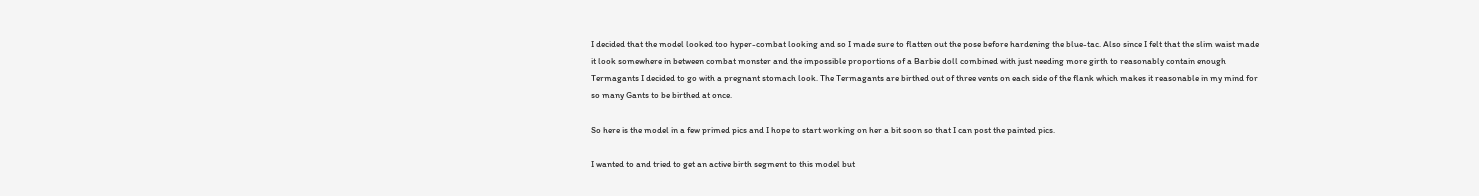I decided that the model looked too hyper-combat looking and so I made sure to flatten out the pose before hardening the blue-tac. Also since I felt that the slim waist made it look somewhere in between combat monster and the impossible proportions of a Barbie doll combined with just needing more girth to reasonably contain enough Termagants I decided to go with a pregnant stomach look. The Termagants are birthed out of three vents on each side of the flank which makes it reasonable in my mind for so many Gants to be birthed at once.

So here is the model in a few primed pics and I hope to start working on her a bit soon so that I can post the painted pics.

I wanted to and tried to get an active birth segment to this model but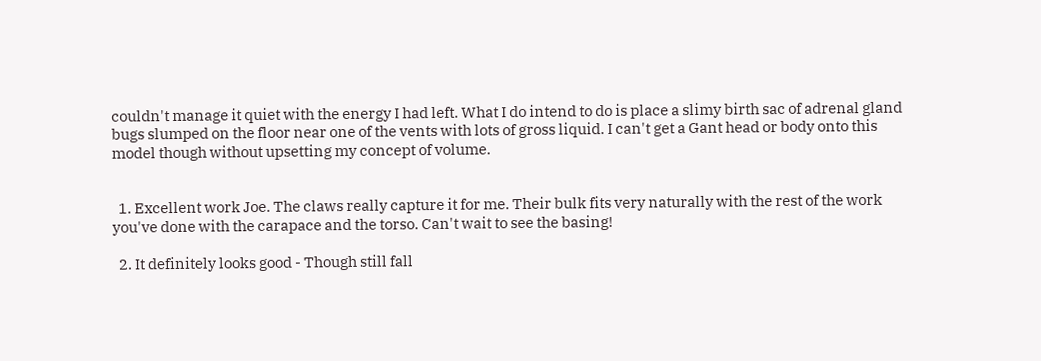couldn't manage it quiet with the energy I had left. What I do intend to do is place a slimy birth sac of adrenal gland bugs slumped on the floor near one of the vents with lots of gross liquid. I can't get a Gant head or body onto this model though without upsetting my concept of volume.


  1. Excellent work Joe. The claws really capture it for me. Their bulk fits very naturally with the rest of the work you've done with the carapace and the torso. Can't wait to see the basing!

  2. It definitely looks good - Though still fall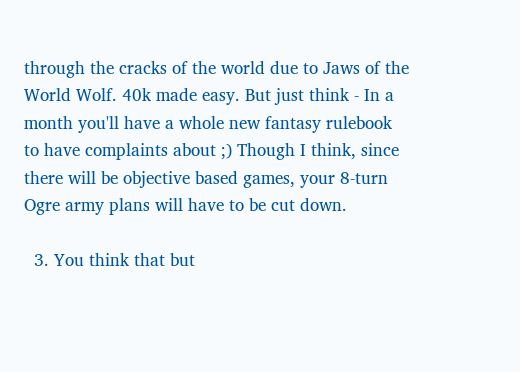through the cracks of the world due to Jaws of the World Wolf. 40k made easy. But just think - In a month you'll have a whole new fantasy rulebook to have complaints about ;) Though I think, since there will be objective based games, your 8-turn Ogre army plans will have to be cut down.

  3. You think that but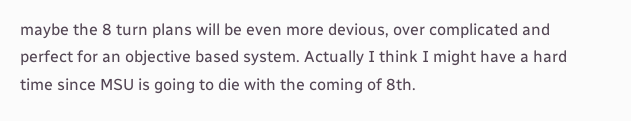maybe the 8 turn plans will be even more devious, over complicated and perfect for an objective based system. Actually I think I might have a hard time since MSU is going to die with the coming of 8th.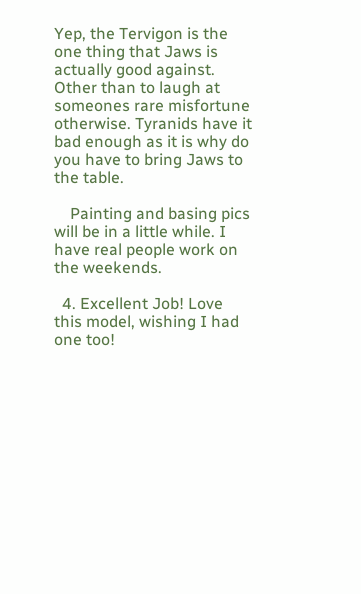Yep, the Tervigon is the one thing that Jaws is actually good against. Other than to laugh at someones rare misfortune otherwise. Tyranids have it bad enough as it is why do you have to bring Jaws to the table.

    Painting and basing pics will be in a little while. I have real people work on the weekends.

  4. Excellent Job! Love this model, wishing I had one too!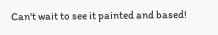Can't wait to see it painted and based!